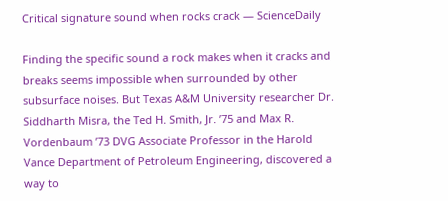Critical signature sound when rocks crack — ScienceDaily

Finding the specific sound a rock makes when it cracks and breaks seems impossible when surrounded by other subsurface noises. But Texas A&M University researcher Dr. Siddharth Misra, the Ted H. Smith, Jr. ’75 and Max R. Vordenbaum ’73 DVG Associate Professor in the Harold Vance Department of Petroleum Engineering, discovered a way to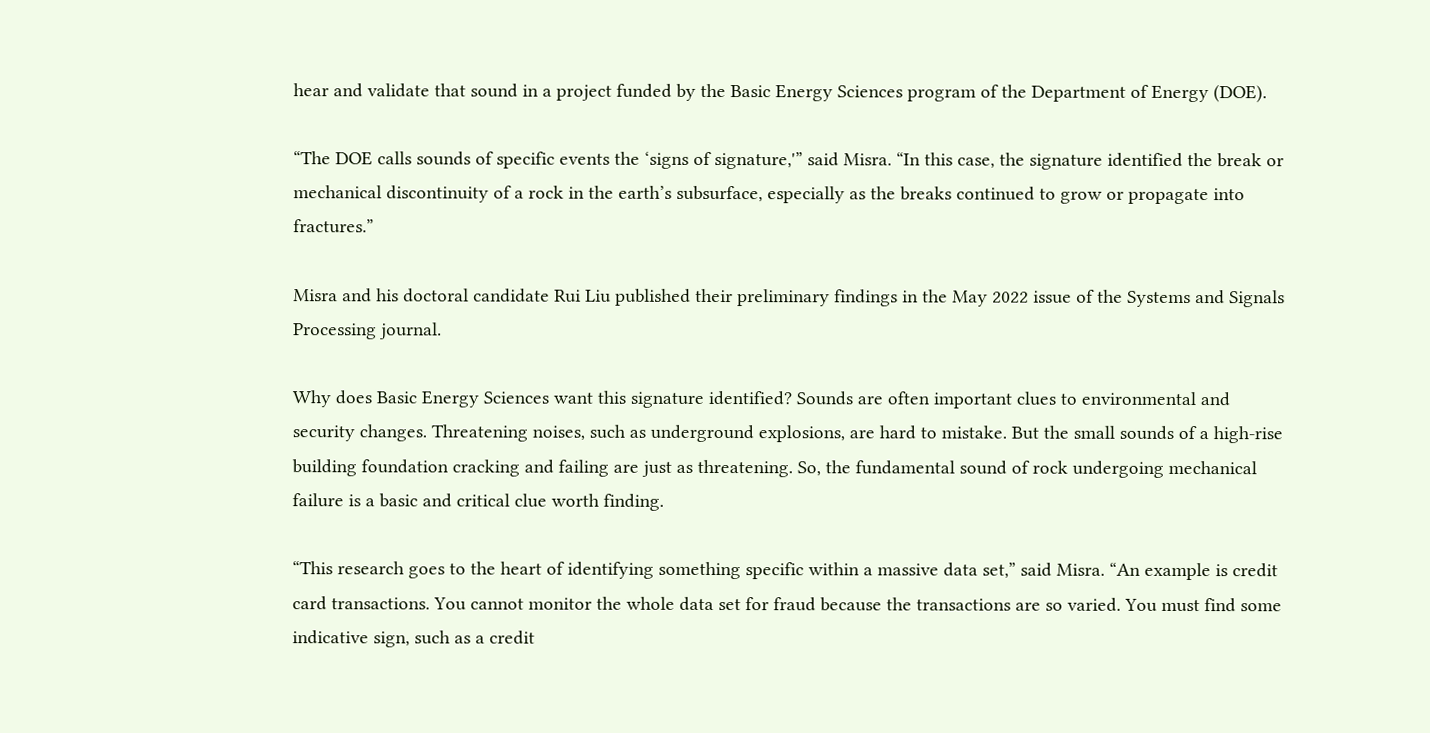hear and validate that sound in a project funded by the Basic Energy Sciences program of the Department of Energy (DOE).

“The DOE calls sounds of specific events the ‘signs of signature,'” said Misra. “In this case, the signature identified the break or mechanical discontinuity of a rock in the earth’s subsurface, especially as the breaks continued to grow or propagate into fractures.”

Misra and his doctoral candidate Rui Liu published their preliminary findings in the May 2022 issue of the Systems and Signals Processing journal.

Why does Basic Energy Sciences want this signature identified? Sounds are often important clues to environmental and security changes. Threatening noises, such as underground explosions, are hard to mistake. But the small sounds of a high-rise building foundation cracking and failing are just as threatening. So, the fundamental sound of rock undergoing mechanical failure is a basic and critical clue worth finding.

“This research goes to the heart of identifying something specific within a massive data set,” said Misra. “An example is credit card transactions. You cannot monitor the whole data set for fraud because the transactions are so varied. You must find some indicative sign, such as a credit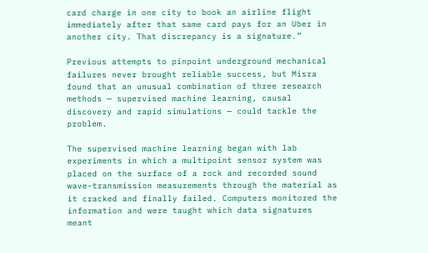card charge in one city to book an airline flight immediately after that same card pays for an Uber in another city. That discrepancy is a signature.”

Previous attempts to pinpoint underground mechanical failures never brought reliable success, but Misra found that an unusual combination of three research methods — supervised machine learning, causal discovery and rapid simulations — could tackle the problem.

The supervised machine learning began with lab experiments in which a multipoint sensor system was placed on the surface of a rock and recorded sound wave-transmission measurements through the material as it cracked and finally failed. Computers monitored the information and were taught which data signatures meant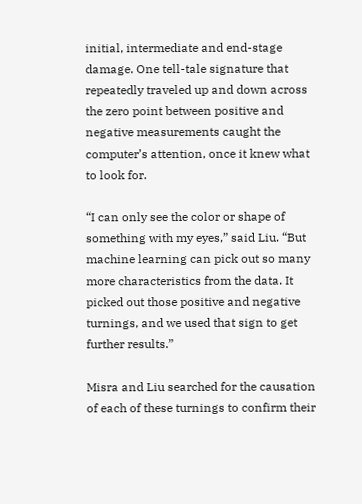initial, intermediate and end-stage damage. One tell-tale signature that repeatedly traveled up and down across the zero point between positive and negative measurements caught the computer’s attention, once it knew what to look for.

“I can only see the color or shape of something with my eyes,” said Liu. “But machine learning can pick out so many more characteristics from the data. It picked out those positive and negative turnings, and we used that sign to get further results.”

Misra and Liu searched for the causation of each of these turnings to confirm their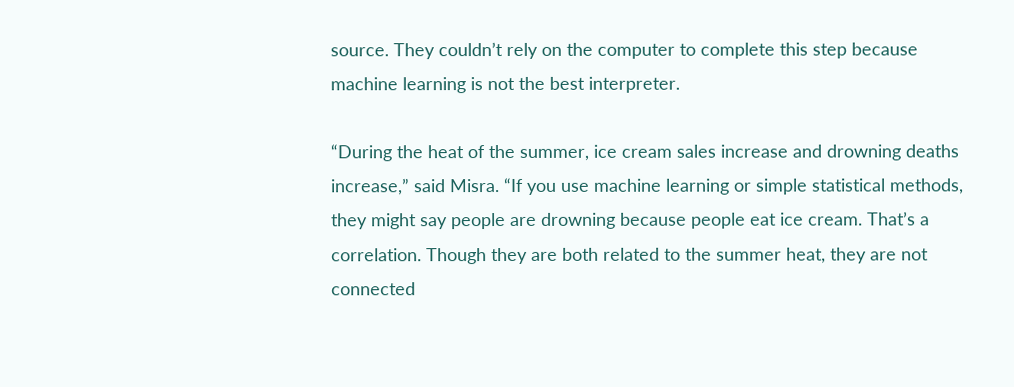source. They couldn’t rely on the computer to complete this step because machine learning is not the best interpreter.

“During the heat of the summer, ice cream sales increase and drowning deaths increase,” said Misra. “If you use machine learning or simple statistical methods, they might say people are drowning because people eat ice cream. That’s a correlation. Though they are both related to the summer heat, they are not connected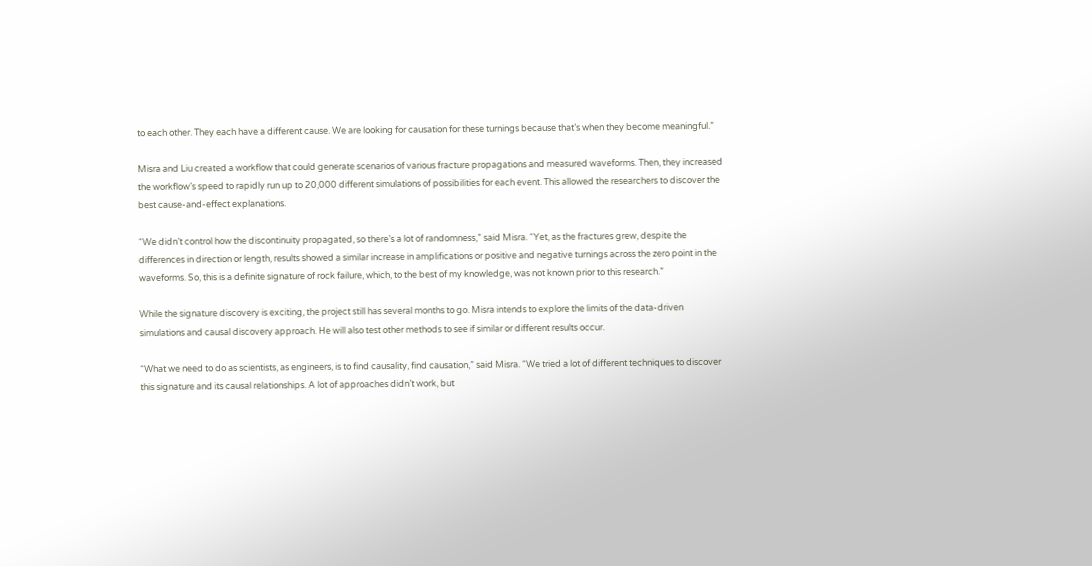to each other. They each have a different cause. We are looking for causation for these turnings because that’s when they become meaningful.”

Misra and Liu created a workflow that could generate scenarios of various fracture propagations and measured waveforms. Then, they increased the workflow’s speed to rapidly run up to 20,000 different simulations of possibilities for each event. This allowed the researchers to discover the best cause-and-effect explanations.

“We didn’t control how the discontinuity propagated, so there’s a lot of randomness,” said Misra. “Yet, as the fractures grew, despite the differences in direction or length, results showed a similar increase in amplifications or positive and negative turnings across the zero point in the waveforms. So, this is a definite signature of rock failure, which, to the best of my knowledge, was not known prior to this research.”

While the signature discovery is exciting, the project still has several months to go. Misra intends to explore the limits of the data-driven simulations and causal discovery approach. He will also test other methods to see if similar or different results occur.

“What we need to do as scientists, as engineers, is to find causality, find causation,” said Misra. “We tried a lot of different techniques to discover this signature and its causal relationships. A lot of approaches didn’t work, but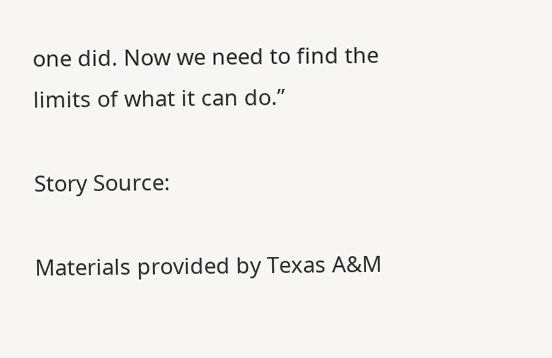one did. Now we need to find the limits of what it can do.”

Story Source:

Materials provided by Texas A&M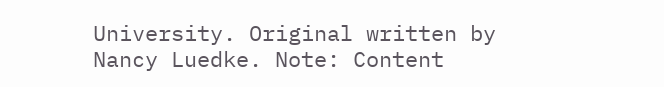University. Original written by Nancy Luedke. Note: Content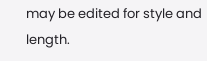may be edited for style and length.